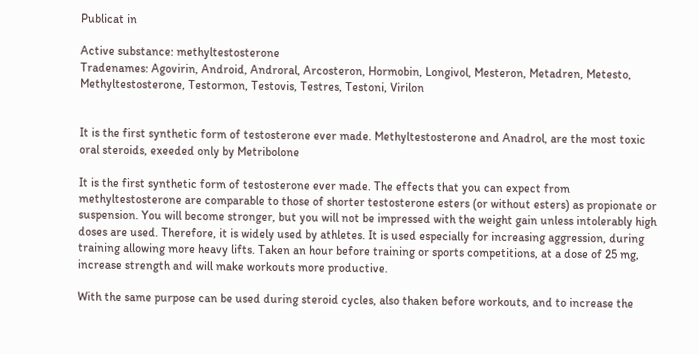Publicat in

Active substance: methyltestosterone
Tradenames: Agovirin, Android, Androral, Arcosteron, Hormobin, Longivol, Mesteron, Metadren, Metesto, Methyltestosterone, Testormon, Testovis, Testres, Testoni, Virilon


It is the first synthetic form of testosterone ever made. Methyltestosterone and Anadrol, are the most toxic oral steroids, exeeded only by Metribolone

It is the first synthetic form of testosterone ever made. The effects that you can expect from methyltestosterone are comparable to those of shorter testosterone esters (or without esters) as propionate or suspension. You will become stronger, but you will not be impressed with the weight gain unless intolerably high doses are used. Therefore, it is widely used by athletes. It is used especially for increasing aggression, during training allowing more heavy lifts. Taken an hour before training or sports competitions, at a dose of 25 mg, increase strength and will make workouts more productive.

With the same purpose can be used during steroid cycles, also thaken before workouts, and to increase the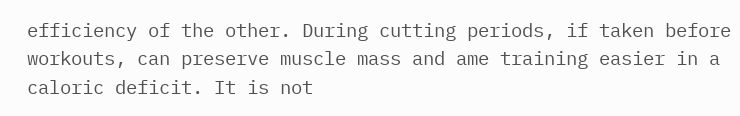efficiency of the other. During cutting periods, if taken before workouts, can preserve muscle mass and ame training easier in a caloric deficit. It is not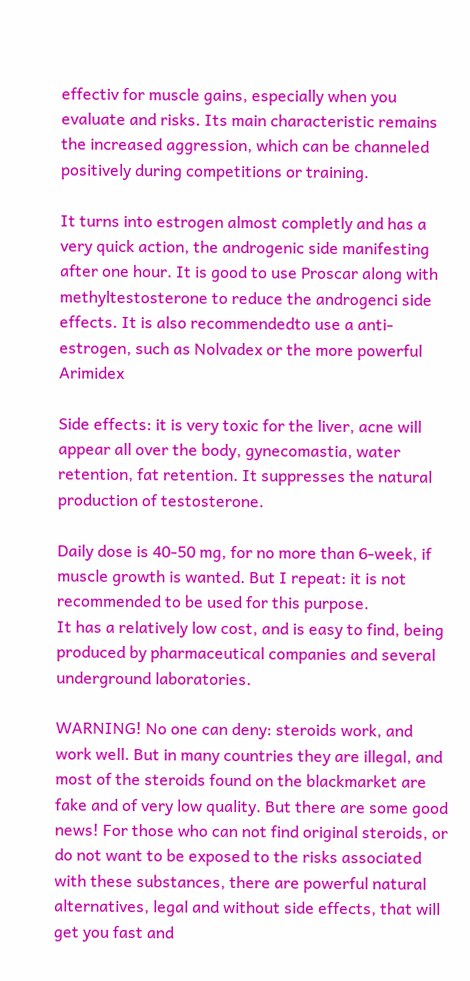effectiv for muscle gains, especially when you evaluate and risks. Its main characteristic remains the increased aggression, which can be channeled positively during competitions or training.

It turns into estrogen almost completly and has a very quick action, the androgenic side manifesting after one hour. It is good to use Proscar along with methyltestosterone to reduce the androgenci side effects. It is also recommendedto use a anti-estrogen, such as Nolvadex or the more powerful Arimidex

Side effects: it is very toxic for the liver, acne will appear all over the body, gynecomastia, water retention, fat retention. It suppresses the natural  production of testosterone.

Daily dose is 40-50 mg, for no more than 6-week, if muscle growth is wanted. But I repeat: it is not recommended to be used for this purpose.
It has a relatively low cost, and is easy to find, being produced by pharmaceutical companies and several underground laboratories.

WARNING! No one can deny: steroids work, and work well. But in many countries they are illegal, and most of the steroids found on the blackmarket are fake and of very low quality. But there are some good news! For those who can not find original steroids, or do not want to be exposed to the risks associated with these substances, there are powerful natural alternatives, legal and without side effects, that will get you fast and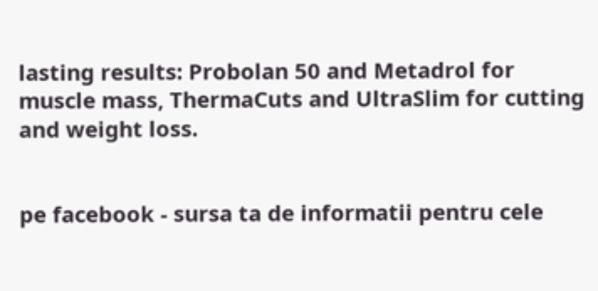lasting results: Probolan 50 and Metadrol for muscle mass, ThermaCuts and UltraSlim for cutting and weight loss.


pe facebook - sursa ta de informatii pentru cele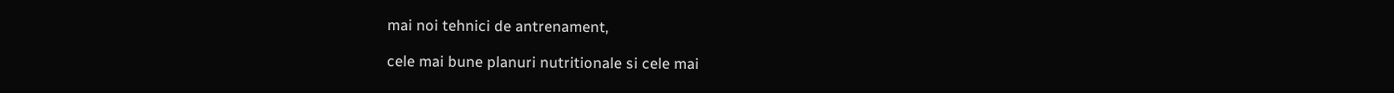mai noi tehnici de antrenament,

cele mai bune planuri nutritionale si cele mai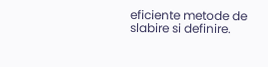eficiente metode de slabire si definire.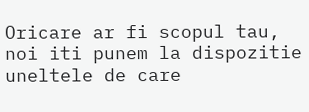Oricare ar fi scopul tau, noi iti punem la dispozitie uneltele de care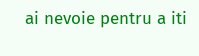ai nevoie pentru a iti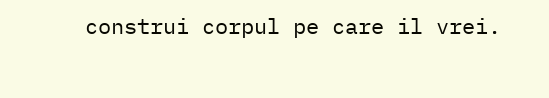construi corpul pe care il vrei.